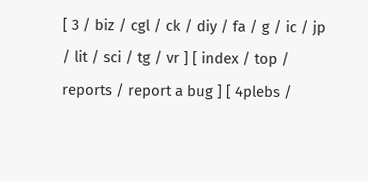[ 3 / biz / cgl / ck / diy / fa / g / ic / jp / lit / sci / tg / vr ] [ index / top / reports / report a bug ] [ 4plebs /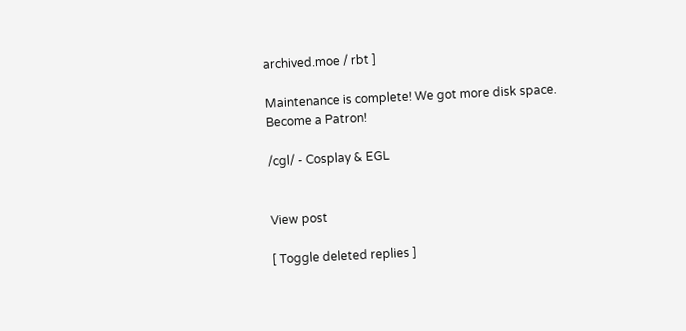archived.moe / rbt ]

Maintenance is complete! We got more disk space.
Become a Patron!

/cgl/ - Cosplay & EGL


View post

[ Toggle deleted replies ]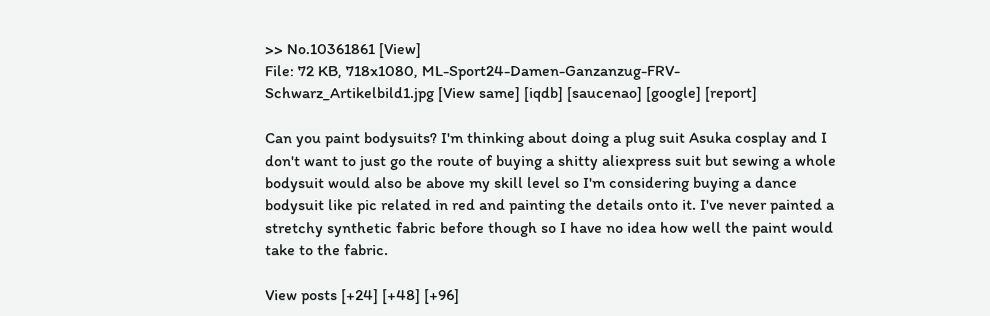>> No.10361861 [View]
File: 72 KB, 718x1080, ML-Sport24-Damen-Ganzanzug-FRV-Schwarz_Artikelbild1.jpg [View same] [iqdb] [saucenao] [google] [report]

Can you paint bodysuits? I'm thinking about doing a plug suit Asuka cosplay and I don't want to just go the route of buying a shitty aliexpress suit but sewing a whole bodysuit would also be above my skill level so I'm considering buying a dance bodysuit like pic related in red and painting the details onto it. I've never painted a stretchy synthetic fabric before though so I have no idea how well the paint would take to the fabric.

View posts [+24] [+48] [+96]